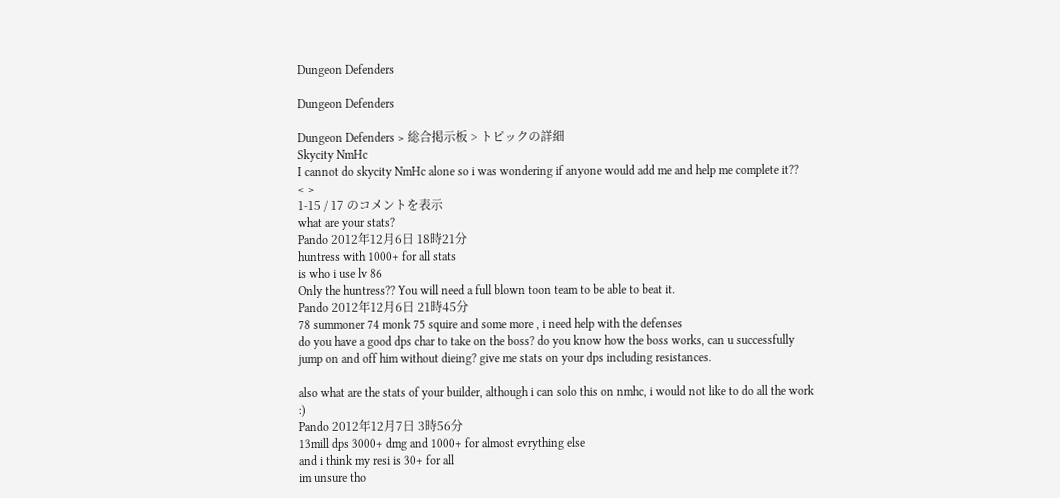Dungeon Defenders

Dungeon Defenders

Dungeon Defenders > 総合掲示板 > トピックの詳細
Skycity NmHc
I cannot do skycity NmHc alone so i was wondering if anyone would add me and help me complete it??
< >
1-15 / 17 のコメントを表示
what are your stats?
Pando 2012年12月6日 18時21分
huntress with 1000+ for all stats
is who i use lv 86
Only the huntress?? You will need a full blown toon team to be able to beat it.
Pando 2012年12月6日 21時45分
78 summoner 74 monk 75 squire and some more , i need help with the defenses
do you have a good dps char to take on the boss? do you know how the boss works, can u successfully jump on and off him without dieing? give me stats on your dps including resistances.

also what are the stats of your builder, although i can solo this on nmhc, i would not like to do all the work :)
Pando 2012年12月7日 3時56分
13mill dps 3000+ dmg and 1000+ for almost evrything else
and i think my resi is 30+ for all
im unsure tho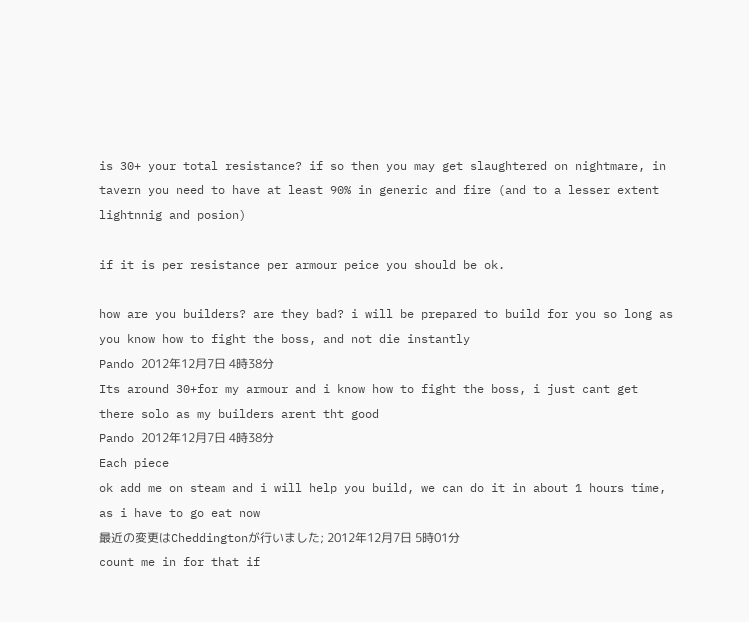is 30+ your total resistance? if so then you may get slaughtered on nightmare, in tavern you need to have at least 90% in generic and fire (and to a lesser extent lightnnig and posion)

if it is per resistance per armour peice you should be ok.

how are you builders? are they bad? i will be prepared to build for you so long as you know how to fight the boss, and not die instantly
Pando 2012年12月7日 4時38分
Its around 30+for my armour and i know how to fight the boss, i just cant get there solo as my builders arent tht good
Pando 2012年12月7日 4時38分
Each piece
ok add me on steam and i will help you build, we can do it in about 1 hours time, as i have to go eat now
最近の変更はCheddingtonが行いました; 2012年12月7日 5時01分
count me in for that if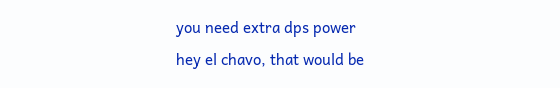you need extra dps power
hey el chavo, that would be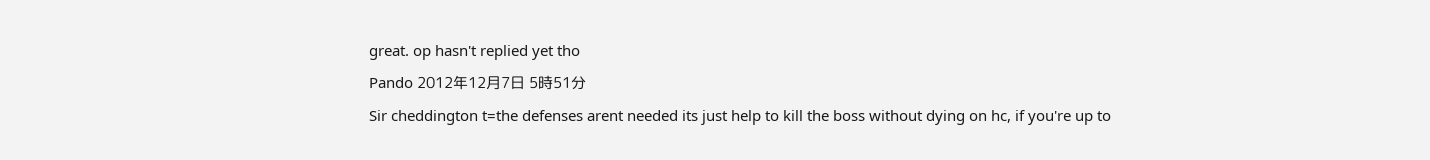great. op hasn't replied yet tho
Pando 2012年12月7日 5時51分
Sir cheddington t=the defenses arent needed its just help to kill the boss without dying on hc, if you're up to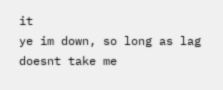it
ye im down, so long as lag doesnt take me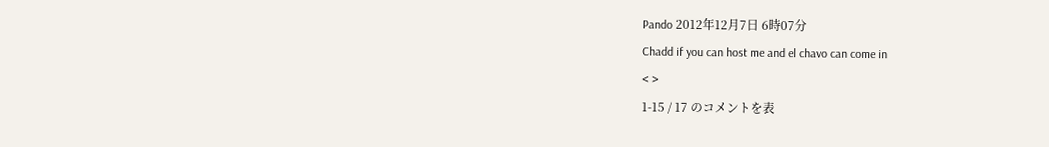Pando 2012年12月7日 6時07分
Chadd if you can host me and el chavo can come in
< >
1-15 / 17 のコメントを表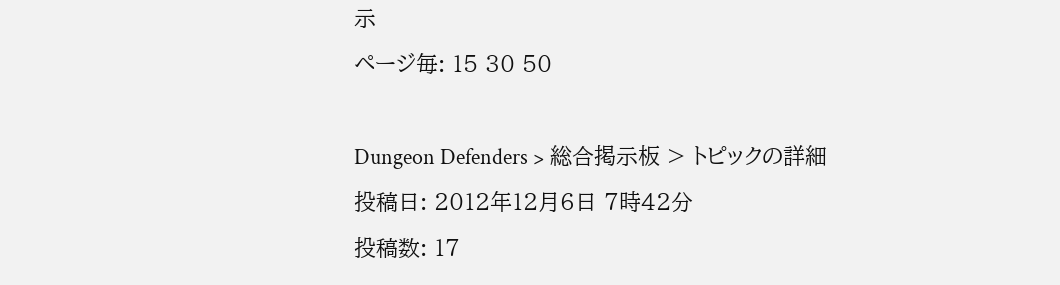示
ページ毎: 15 30 50

Dungeon Defenders > 総合掲示板 > トピックの詳細
投稿日: 2012年12月6日 7時42分
投稿数: 17